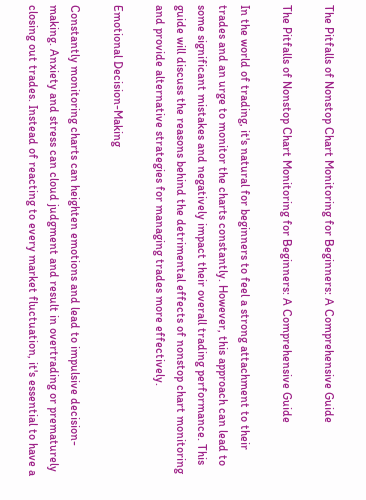The Pitfalls of Nonstop Chart Monitoring for Beginners: A Comprehensive Guide

The Pitfalls of Nonstop Chart Monitoring for Beginners: A Comprehensive Guide

In the world of trading, it's natural for beginners to feel a strong attachment to their trades and an urge to monitor the charts constantly. However, this approach can lead to some significant mistakes and negatively impact their overall trading performance. This guide will discuss the reasons behind the detrimental effects of nonstop chart monitoring and provide alternative strategies for managing trades more effectively.

Emotional Decision-Making

Constantly monitoring charts can heighten emotions and lead to impulsive decision-making. Anxiety and stress can cloud judgment and result in overtrading or prematurely closing out trades. Instead of reacting to every market fluctuation, it's essential to have a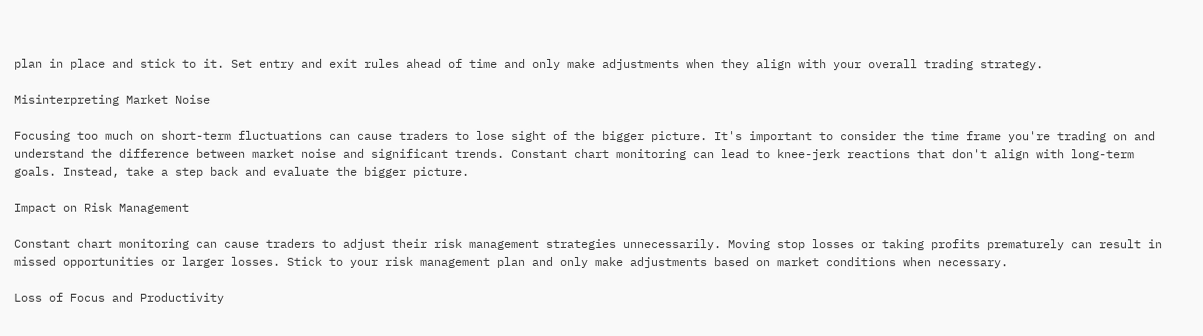plan in place and stick to it. Set entry and exit rules ahead of time and only make adjustments when they align with your overall trading strategy.

Misinterpreting Market Noise

Focusing too much on short-term fluctuations can cause traders to lose sight of the bigger picture. It's important to consider the time frame you're trading on and understand the difference between market noise and significant trends. Constant chart monitoring can lead to knee-jerk reactions that don't align with long-term goals. Instead, take a step back and evaluate the bigger picture.

Impact on Risk Management

Constant chart monitoring can cause traders to adjust their risk management strategies unnecessarily. Moving stop losses or taking profits prematurely can result in missed opportunities or larger losses. Stick to your risk management plan and only make adjustments based on market conditions when necessary.

Loss of Focus and Productivity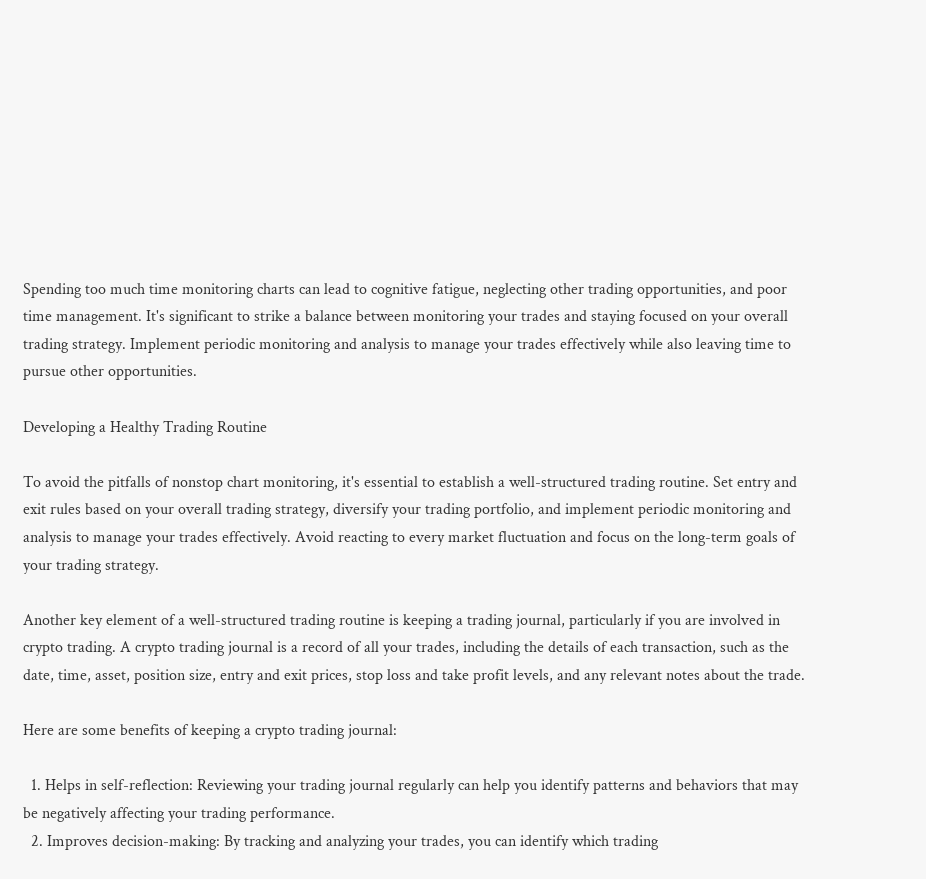Spending too much time monitoring charts can lead to cognitive fatigue, neglecting other trading opportunities, and poor time management. It's significant to strike a balance between monitoring your trades and staying focused on your overall trading strategy. Implement periodic monitoring and analysis to manage your trades effectively while also leaving time to pursue other opportunities.

Developing a Healthy Trading Routine

To avoid the pitfalls of nonstop chart monitoring, it's essential to establish a well-structured trading routine. Set entry and exit rules based on your overall trading strategy, diversify your trading portfolio, and implement periodic monitoring and analysis to manage your trades effectively. Avoid reacting to every market fluctuation and focus on the long-term goals of your trading strategy.

Another key element of a well-structured trading routine is keeping a trading journal, particularly if you are involved in crypto trading. A crypto trading journal is a record of all your trades, including the details of each transaction, such as the date, time, asset, position size, entry and exit prices, stop loss and take profit levels, and any relevant notes about the trade.

Here are some benefits of keeping a crypto trading journal:

  1. Helps in self-reflection: Reviewing your trading journal regularly can help you identify patterns and behaviors that may be negatively affecting your trading performance.
  2. Improves decision-making: By tracking and analyzing your trades, you can identify which trading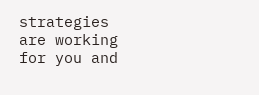strategies are working for you and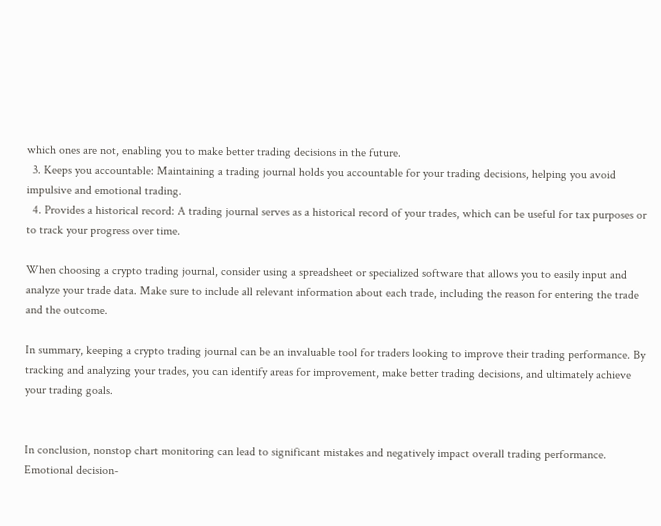which ones are not, enabling you to make better trading decisions in the future.
  3. Keeps you accountable: Maintaining a trading journal holds you accountable for your trading decisions, helping you avoid impulsive and emotional trading.
  4. Provides a historical record: A trading journal serves as a historical record of your trades, which can be useful for tax purposes or to track your progress over time.

When choosing a crypto trading journal, consider using a spreadsheet or specialized software that allows you to easily input and analyze your trade data. Make sure to include all relevant information about each trade, including the reason for entering the trade and the outcome.

In summary, keeping a crypto trading journal can be an invaluable tool for traders looking to improve their trading performance. By tracking and analyzing your trades, you can identify areas for improvement, make better trading decisions, and ultimately achieve your trading goals.


In conclusion, nonstop chart monitoring can lead to significant mistakes and negatively impact overall trading performance. Emotional decision-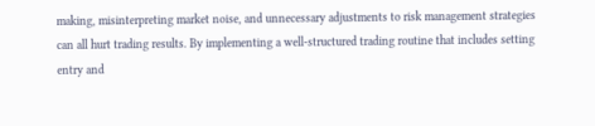making, misinterpreting market noise, and unnecessary adjustments to risk management strategies can all hurt trading results. By implementing a well-structured trading routine that includes setting entry and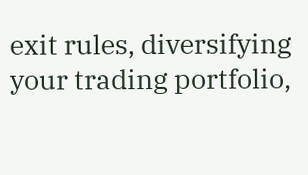exit rules, diversifying your trading portfolio,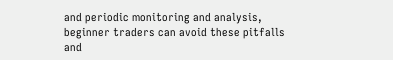and periodic monitoring and analysis, beginner traders can avoid these pitfalls and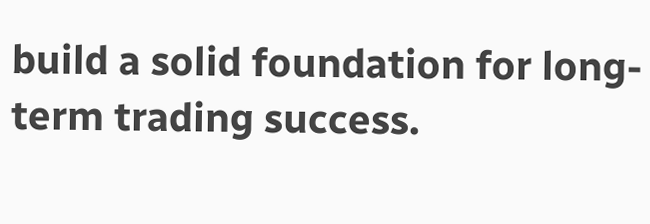build a solid foundation for long-term trading success.